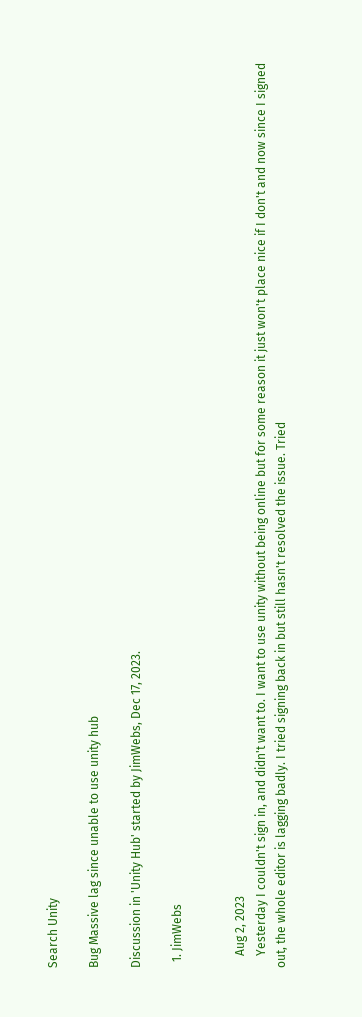Search Unity

Bug Massive lag since unable to use unity hub

Discussion in 'Unity Hub' started by JimWebs, Dec 17, 2023.

  1. JimWebs


    Aug 2, 2023
    Yesterday I couldn't sign in, and didn't want to. I want to use unity without being online but for some reason it just won't place nice if I don't and now since I signed out, the whole editor is lagging badly. I tried signing back in but still hasn't resolved the issue. Tried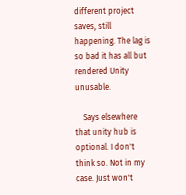different project saves, still happening. The lag is so bad it has all but rendered Unity unusable.

    Says elsewhere that unity hub is optional. I don't think so. Not in my case. Just won't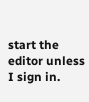start the editor unless I sign in.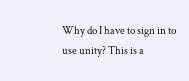Why do I have to sign in to use unity? This is a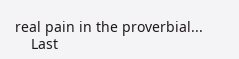real pain in the proverbial...
    Last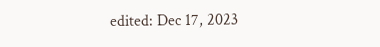edited: Dec 17, 2023